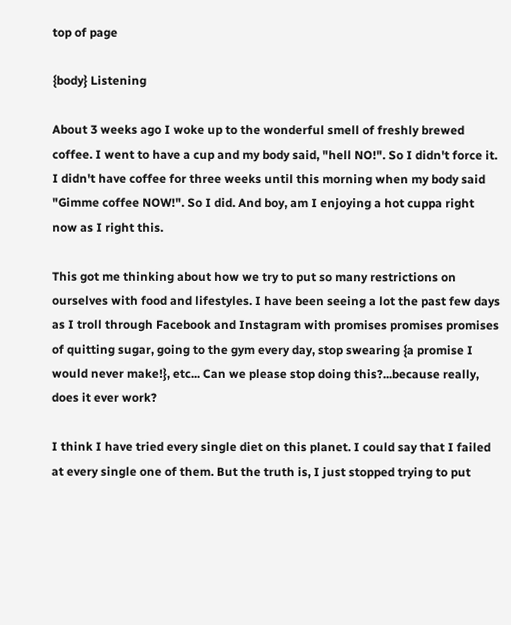top of page

{body} Listening

About 3 weeks ago I woke up to the wonderful smell of freshly brewed coffee. I went to have a cup and my body said, "hell NO!". So I didn't force it. I didn't have coffee for three weeks until this morning when my body said "Gimme coffee NOW!". So I did. And boy, am I enjoying a hot cuppa right now as I right this.

This got me thinking about how we try to put so many restrictions on ourselves with food and lifestyles. I have been seeing a lot the past few days as I troll through Facebook and Instagram with promises promises promises of quitting sugar, going to the gym every day, stop swearing {a promise I would never make!}, etc... Can we please stop doing this?...because really, does it ever work?

I think I have tried every single diet on this planet. I could say that I failed at every single one of them. But the truth is, I just stopped trying to put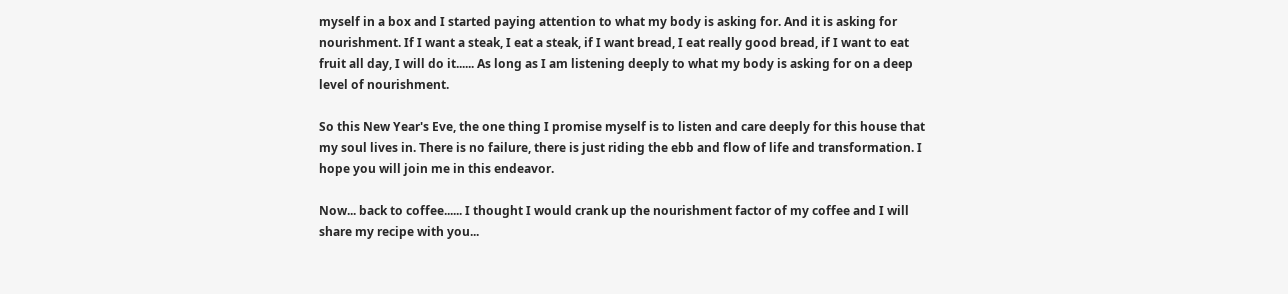myself in a box and I started paying attention to what my body is asking for. And it is asking for nourishment. If I want a steak, I eat a steak, if I want bread, I eat really good bread, if I want to eat fruit all day, I will do it...... As long as I am listening deeply to what my body is asking for on a deep level of nourishment.

So this New Year's Eve, the one thing I promise myself is to listen and care deeply for this house that my soul lives in. There is no failure, there is just riding the ebb and flow of life and transformation. I hope you will join me in this endeavor.

Now... back to coffee...... I thought I would crank up the nourishment factor of my coffee and I will share my recipe with you...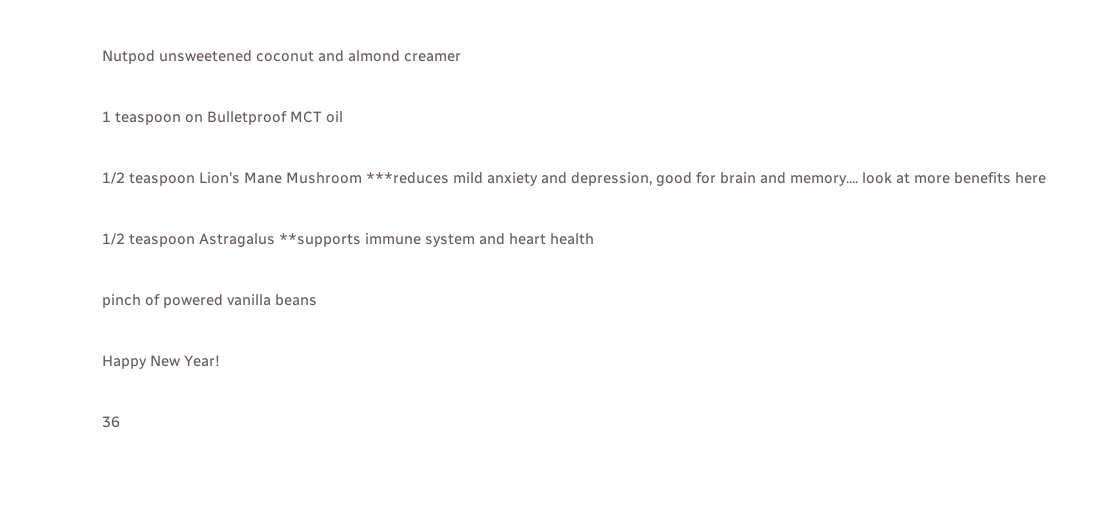Nutpod unsweetened coconut and almond creamer

1 teaspoon on Bulletproof MCT oil

1/2 teaspoon Lion's Mane Mushroom ***reduces mild anxiety and depression, good for brain and memory.... look at more benefits here

1/2 teaspoon Astragalus **supports immune system and heart health

pinch of powered vanilla beans

Happy New Year!

36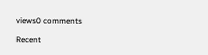views0 comments

Recent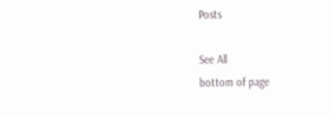Posts

See All
bottom of page